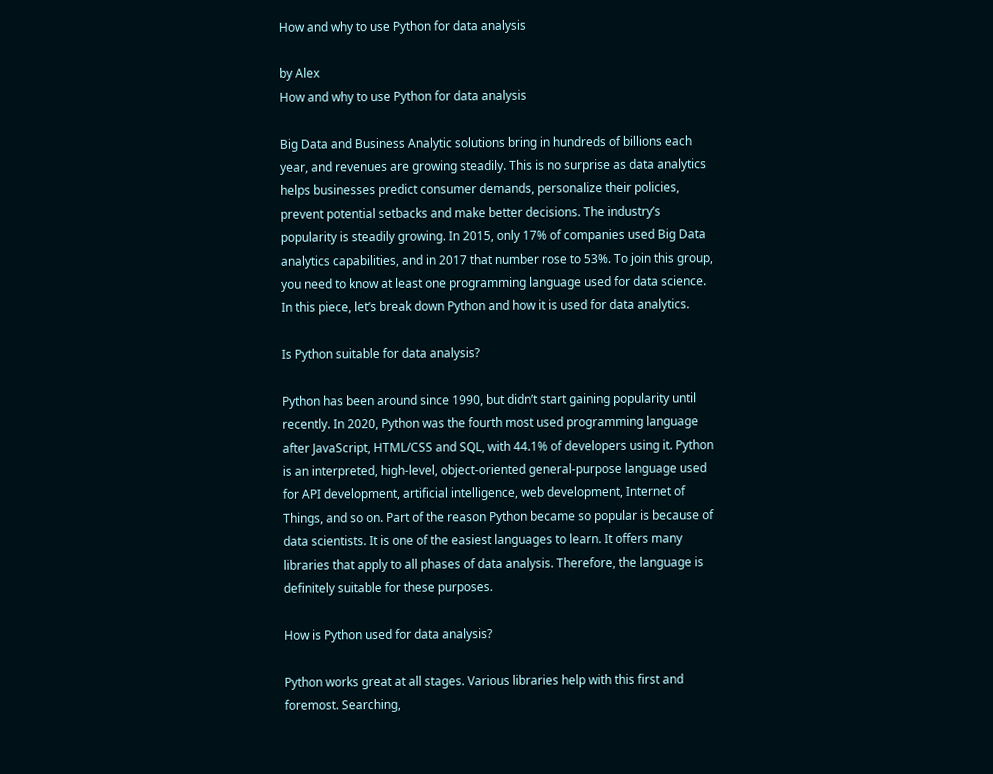How and why to use Python for data analysis

by Alex
How and why to use Python for data analysis

Big Data and Business Analytic solutions bring in hundreds of billions each year, and revenues are growing steadily. This is no surprise as data analytics helps businesses predict consumer demands, personalize their policies, prevent potential setbacks and make better decisions. The industry’s popularity is steadily growing. In 2015, only 17% of companies used Big Data analytics capabilities, and in 2017 that number rose to 53%. To join this group, you need to know at least one programming language used for data science. In this piece, let’s break down Python and how it is used for data analytics.

Is Python suitable for data analysis?

Python has been around since 1990, but didn’t start gaining popularity until recently. In 2020, Python was the fourth most used programming language after JavaScript, HTML/CSS and SQL, with 44.1% of developers using it. Python is an interpreted, high-level, object-oriented general-purpose language used for API development, artificial intelligence, web development, Internet of Things, and so on. Part of the reason Python became so popular is because of data scientists. It is one of the easiest languages to learn. It offers many libraries that apply to all phases of data analysis. Therefore, the language is definitely suitable for these purposes.

How is Python used for data analysis?

Python works great at all stages. Various libraries help with this first and foremost. Searching,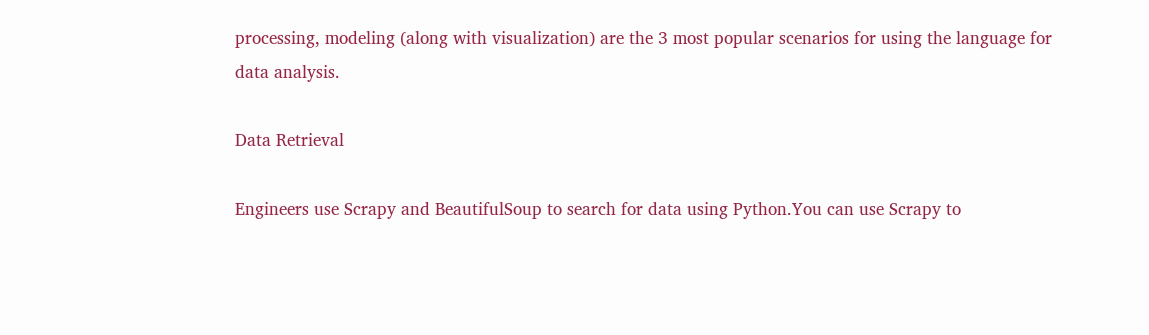processing, modeling (along with visualization) are the 3 most popular scenarios for using the language for data analysis.

Data Retrieval

Engineers use Scrapy and BeautifulSoup to search for data using Python.You can use Scrapy to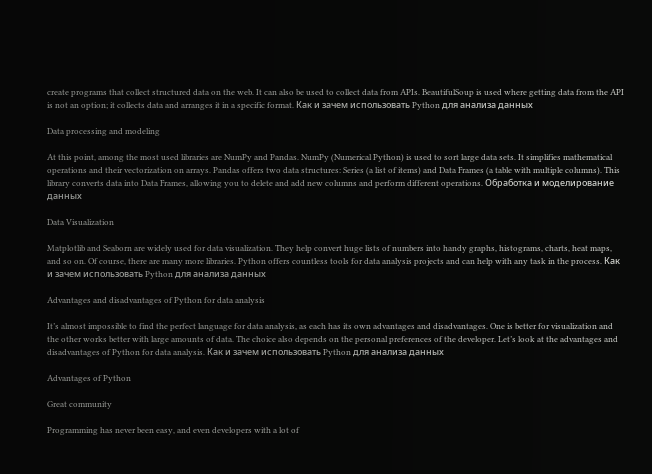create programs that collect structured data on the web. It can also be used to collect data from APIs. BeautifulSoup is used where getting data from the API is not an option; it collects data and arranges it in a specific format. Как и зачем использовать Python для анализа данных

Data processing and modeling

At this point, among the most used libraries are NumPy and Pandas. NumPy (Numerical Python) is used to sort large data sets. It simplifies mathematical operations and their vectorization on arrays. Pandas offers two data structures: Series (a list of items) and Data Frames (a table with multiple columns). This library converts data into Data Frames, allowing you to delete and add new columns and perform different operations. Обработка и моделирование данных

Data Visualization

Matplotlib and Seaborn are widely used for data visualization. They help convert huge lists of numbers into handy graphs, histograms, charts, heat maps, and so on. Of course, there are many more libraries. Python offers countless tools for data analysis projects and can help with any task in the process. Как и зачем использовать Python для анализа данных

Advantages and disadvantages of Python for data analysis

It’s almost impossible to find the perfect language for data analysis, as each has its own advantages and disadvantages. One is better for visualization and the other works better with large amounts of data. The choice also depends on the personal preferences of the developer. Let’s look at the advantages and disadvantages of Python for data analysis. Как и зачем использовать Python для анализа данных

Advantages of Python

Great community

Programming has never been easy, and even developers with a lot of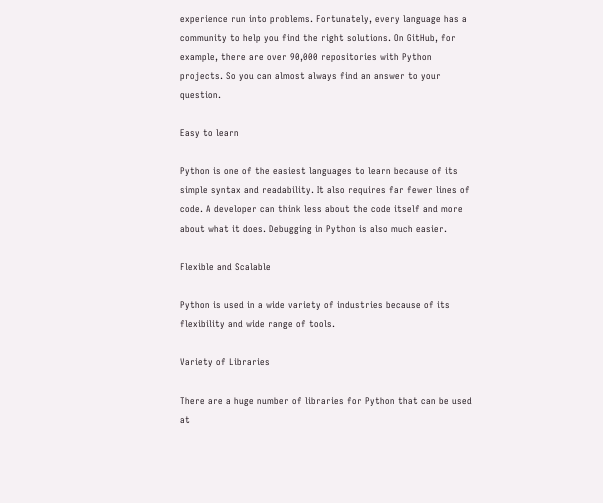experience run into problems. Fortunately, every language has a community to help you find the right solutions. On GitHub, for example, there are over 90,000 repositories with Python projects. So you can almost always find an answer to your question.

Easy to learn

Python is one of the easiest languages to learn because of its simple syntax and readability. It also requires far fewer lines of code. A developer can think less about the code itself and more about what it does. Debugging in Python is also much easier.

Flexible and Scalable

Python is used in a wide variety of industries because of its flexibility and wide range of tools.

Variety of Libraries

There are a huge number of libraries for Python that can be used at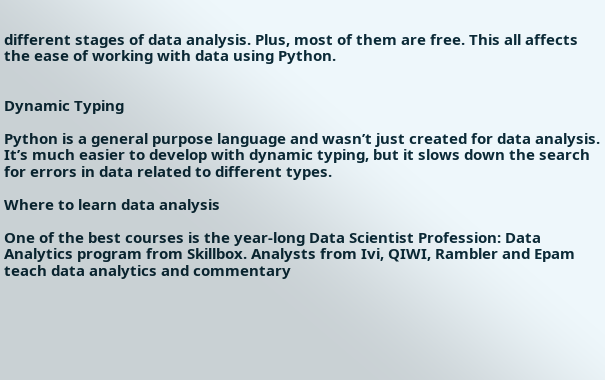different stages of data analysis. Plus, most of them are free. This all affects the ease of working with data using Python.


Dynamic Typing

Python is a general purpose language and wasn’t just created for data analysis. It’s much easier to develop with dynamic typing, but it slows down the search for errors in data related to different types.

Where to learn data analysis

One of the best courses is the year-long Data Scientist Profession: Data Analytics program from Skillbox. Analysts from Ivi, QIWI, Rambler and Epam teach data analytics and commentary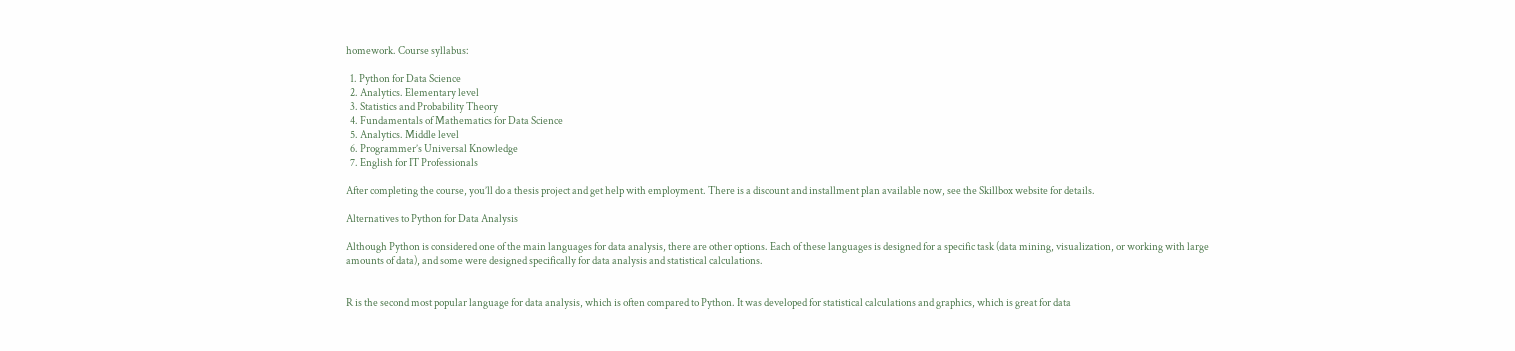homework. Course syllabus:

  1. Python for Data Science
  2. Analytics. Elementary level
  3. Statistics and Probability Theory
  4. Fundamentals of Mathematics for Data Science
  5. Analytics. Middle level
  6. Programmer’s Universal Knowledge
  7. English for IT Professionals

After completing the course, you’ll do a thesis project and get help with employment. There is a discount and installment plan available now, see the Skillbox website for details.

Alternatives to Python for Data Analysis

Although Python is considered one of the main languages for data analysis, there are other options. Each of these languages is designed for a specific task (data mining, visualization, or working with large amounts of data), and some were designed specifically for data analysis and statistical calculations.


R is the second most popular language for data analysis, which is often compared to Python. It was developed for statistical calculations and graphics, which is great for data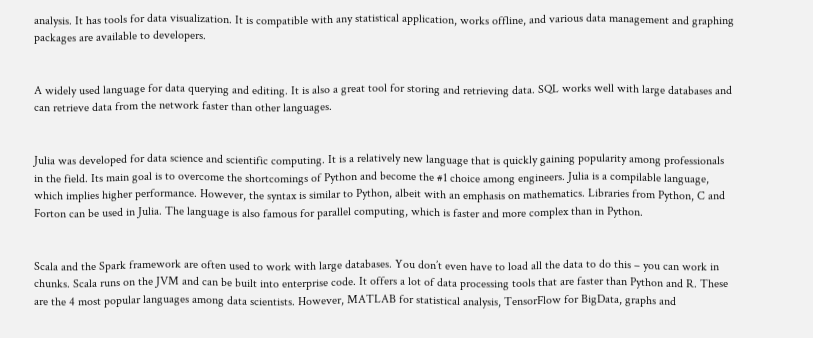analysis. It has tools for data visualization. It is compatible with any statistical application, works offline, and various data management and graphing packages are available to developers.


A widely used language for data querying and editing. It is also a great tool for storing and retrieving data. SQL works well with large databases and can retrieve data from the network faster than other languages.


Julia was developed for data science and scientific computing. It is a relatively new language that is quickly gaining popularity among professionals in the field. Its main goal is to overcome the shortcomings of Python and become the #1 choice among engineers. Julia is a compilable language, which implies higher performance. However, the syntax is similar to Python, albeit with an emphasis on mathematics. Libraries from Python, C and Forton can be used in Julia. The language is also famous for parallel computing, which is faster and more complex than in Python.


Scala and the Spark framework are often used to work with large databases. You don’t even have to load all the data to do this – you can work in chunks. Scala runs on the JVM and can be built into enterprise code. It offers a lot of data processing tools that are faster than Python and R. These are the 4 most popular languages among data scientists. However, MATLAB for statistical analysis, TensorFlow for BigData, graphs and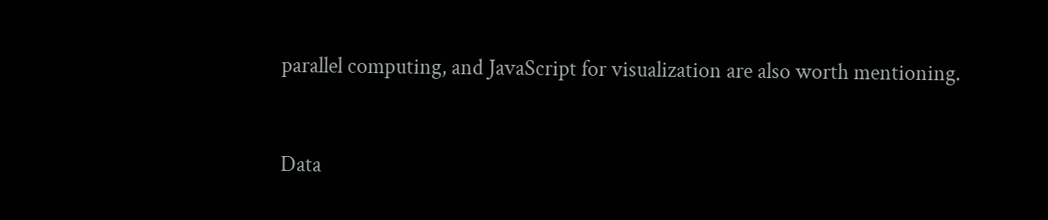parallel computing, and JavaScript for visualization are also worth mentioning.


Data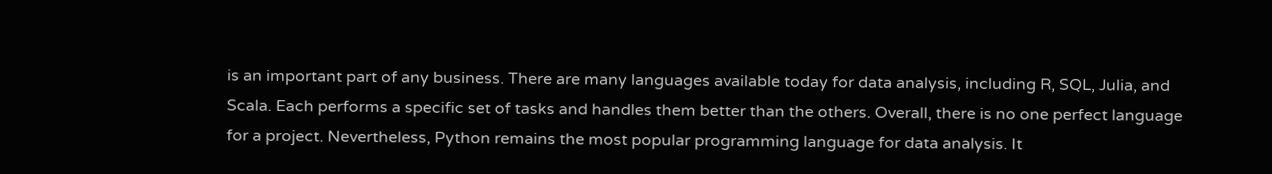is an important part of any business. There are many languages available today for data analysis, including R, SQL, Julia, and Scala. Each performs a specific set of tasks and handles them better than the others. Overall, there is no one perfect language for a project. Nevertheless, Python remains the most popular programming language for data analysis. It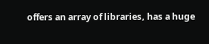offers an array of libraries, has a huge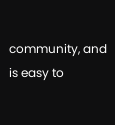community, and is easy to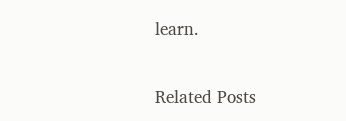learn.

Related Posts